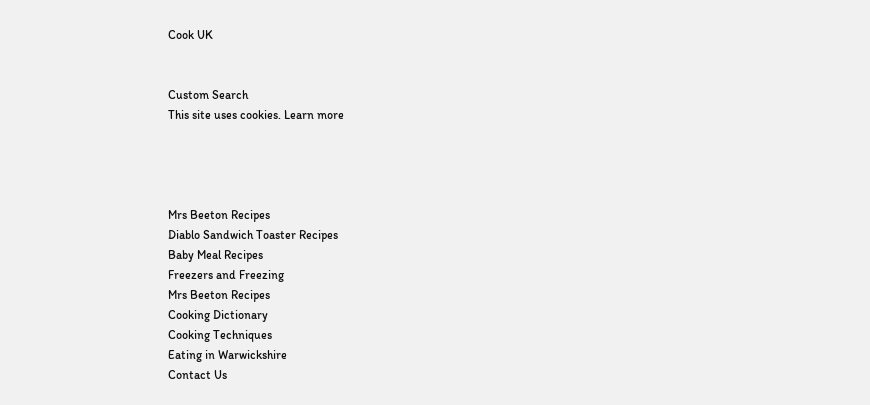Cook UK


Custom Search
This site uses cookies. Learn more




Mrs Beeton Recipes
Diablo Sandwich Toaster Recipes
Baby Meal Recipes
Freezers and Freezing
Mrs Beeton Recipes
Cooking Dictionary
Cooking Techniques
Eating in Warwickshire
Contact Us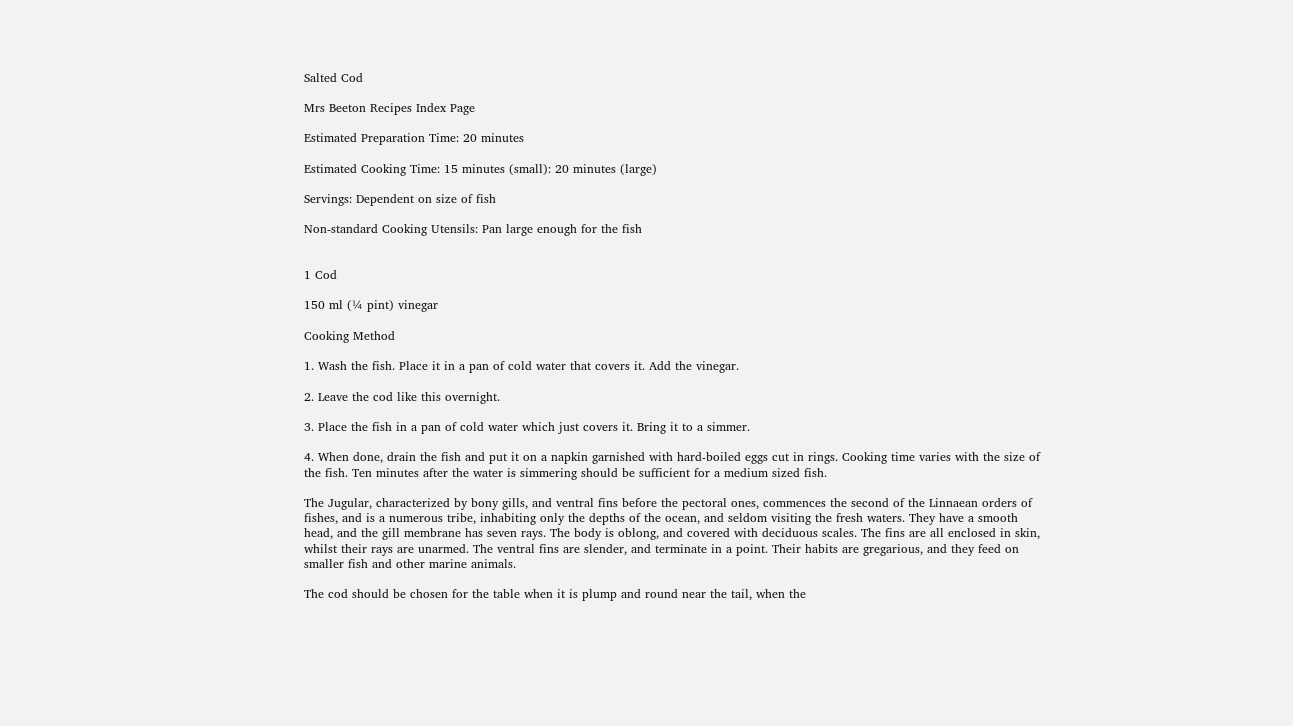Salted Cod

Mrs Beeton Recipes Index Page

Estimated Preparation Time: 20 minutes

Estimated Cooking Time: 15 minutes (small): 20 minutes (large)

Servings: Dependent on size of fish

Non-standard Cooking Utensils: Pan large enough for the fish


1 Cod

150 ml (¼ pint) vinegar

Cooking Method

1. Wash the fish. Place it in a pan of cold water that covers it. Add the vinegar.

2. Leave the cod like this overnight.

3. Place the fish in a pan of cold water which just covers it. Bring it to a simmer.

4. When done, drain the fish and put it on a napkin garnished with hard-boiled eggs cut in rings. Cooking time varies with the size of the fish. Ten minutes after the water is simmering should be sufficient for a medium sized fish.

The Jugular, characterized by bony gills, and ventral fins before the pectoral ones, commences the second of the Linnaean orders of fishes, and is a numerous tribe, inhabiting only the depths of the ocean, and seldom visiting the fresh waters. They have a smooth head, and the gill membrane has seven rays. The body is oblong, and covered with deciduous scales. The fins are all enclosed in skin, whilst their rays are unarmed. The ventral fins are slender, and terminate in a point. Their habits are gregarious, and they feed on smaller fish and other marine animals.

The cod should be chosen for the table when it is plump and round near the tail, when the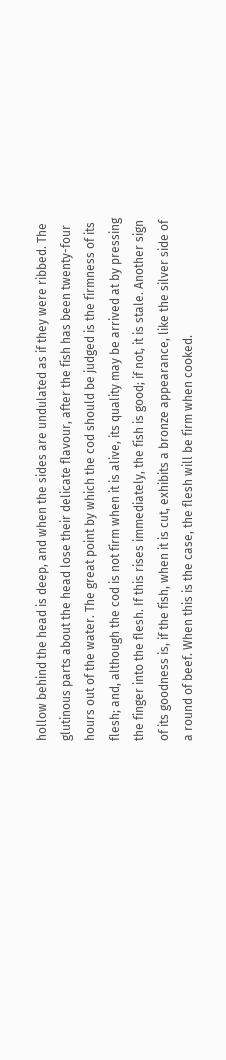hollow behind the head is deep, and when the sides are undulated as if they were ribbed. The glutinous parts about the head lose their delicate flavour, after the fish has been twenty-four hours out of the water. The great point by which the cod should be judged is the firmness of its flesh; and, although the cod is not firm when it is alive, its quality may be arrived at by pressing the finger into the flesh. If this rises immediately, the fish is good; if not, it is stale. Another sign of its goodness is, if the fish, when it is cut, exhibits a bronze appearance, like the silver side of a round of beef. When this is the case, the flesh will be firm when cooked.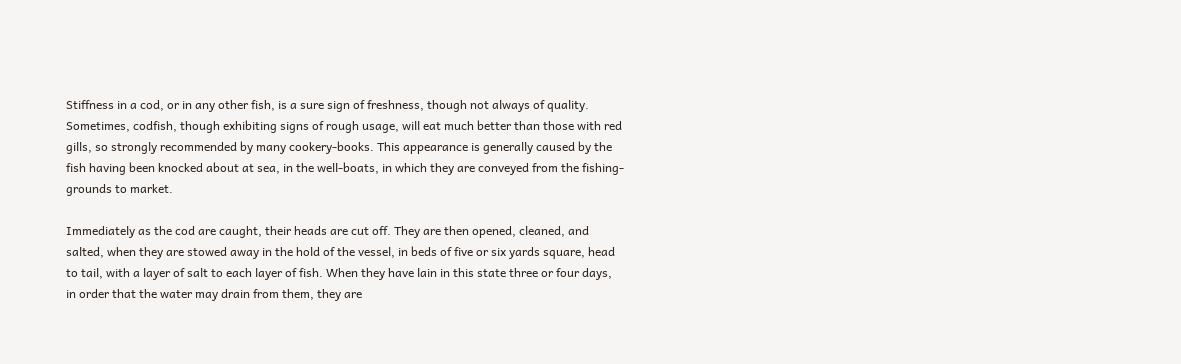Stiffness in a cod, or in any other fish, is a sure sign of freshness, though not always of quality. Sometimes, codfish, though exhibiting signs of rough usage, will eat much better than those with red gills, so strongly recommended by many cookery-books. This appearance is generally caused by the fish having been knocked about at sea, in the well-boats, in which they are conveyed from the fishing-grounds to market.

Immediately as the cod are caught, their heads are cut off. They are then opened, cleaned, and salted, when they are stowed away in the hold of the vessel, in beds of five or six yards square, head to tail, with a layer of salt to each layer of fish. When they have lain in this state three or four days, in order that the water may drain from them, they are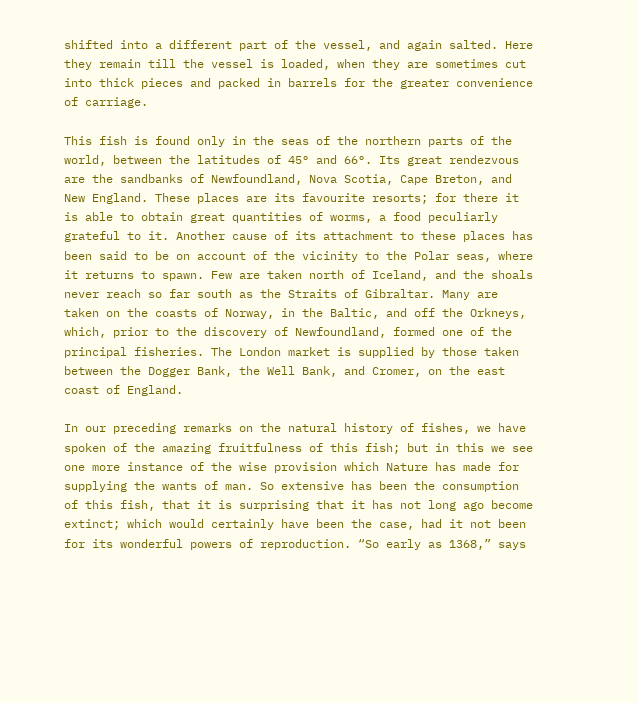shifted into a different part of the vessel, and again salted. Here they remain till the vessel is loaded, when they are sometimes cut into thick pieces and packed in barrels for the greater convenience of carriage.

This fish is found only in the seas of the northern parts of the world, between the latitudes of 45° and 66°. Its great rendezvous are the sandbanks of Newfoundland, Nova Scotia, Cape Breton, and New England. These places are its favourite resorts; for there it is able to obtain great quantities of worms, a food peculiarly grateful to it. Another cause of its attachment to these places has been said to be on account of the vicinity to the Polar seas, where it returns to spawn. Few are taken north of Iceland, and the shoals never reach so far south as the Straits of Gibraltar. Many are taken on the coasts of Norway, in the Baltic, and off the Orkneys, which, prior to the discovery of Newfoundland, formed one of the principal fisheries. The London market is supplied by those taken between the Dogger Bank, the Well Bank, and Cromer, on the east coast of England.

In our preceding remarks on the natural history of fishes, we have spoken of the amazing fruitfulness of this fish; but in this we see one more instance of the wise provision which Nature has made for supplying the wants of man. So extensive has been the consumption of this fish, that it is surprising that it has not long ago become extinct; which would certainly have been the case, had it not been for its wonderful powers of reproduction. “So early as 1368,” says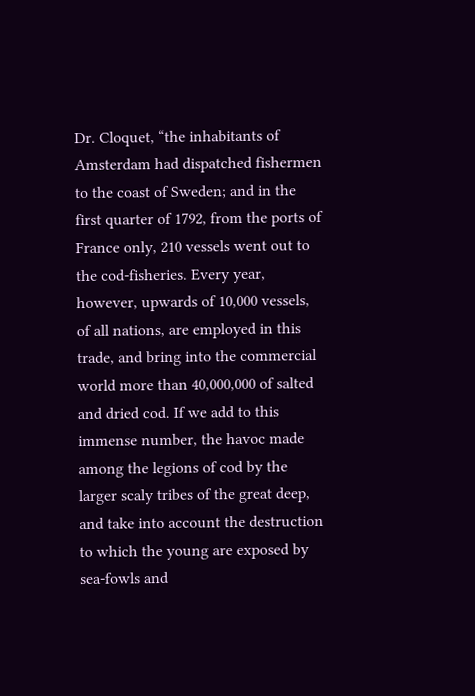Dr. Cloquet, “the inhabitants of Amsterdam had dispatched fishermen to the coast of Sweden; and in the first quarter of 1792, from the ports of France only, 210 vessels went out to the cod-fisheries. Every year, however, upwards of 10,000 vessels, of all nations, are employed in this trade, and bring into the commercial world more than 40,000,000 of salted and dried cod. If we add to this immense number, the havoc made among the legions of cod by the larger scaly tribes of the great deep, and take into account the destruction to which the young are exposed by sea-fowls and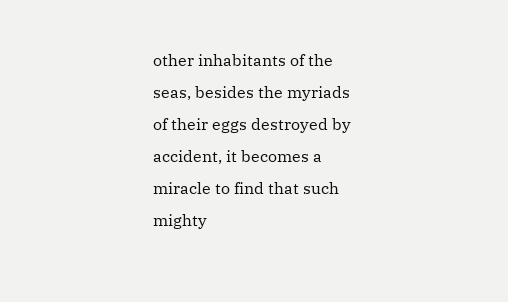other inhabitants of the seas, besides the myriads of their eggs destroyed by accident, it becomes a miracle to find that such mighty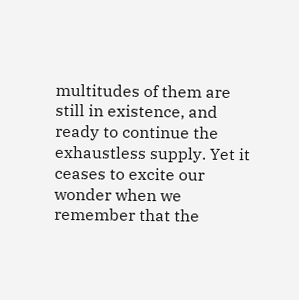multitudes of them are still in existence, and ready to continue the exhaustless supply. Yet it ceases to excite our wonder when we remember that the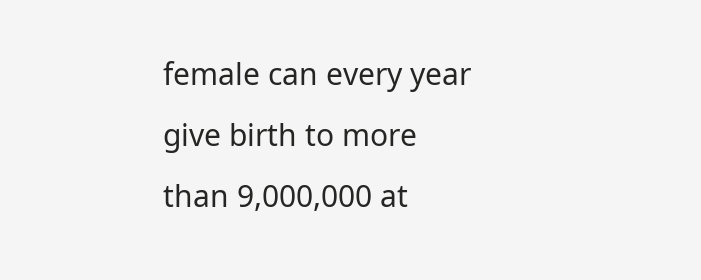female can every year give birth to more than 9,000,000 at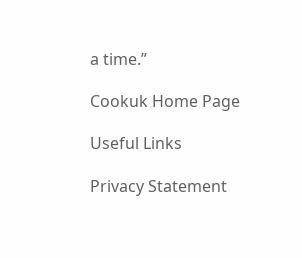a time.”

Cookuk Home Page

Useful Links

Privacy Statement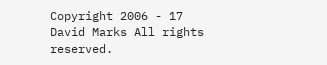Copyright 2006 - 17 David Marks All rights reserved.